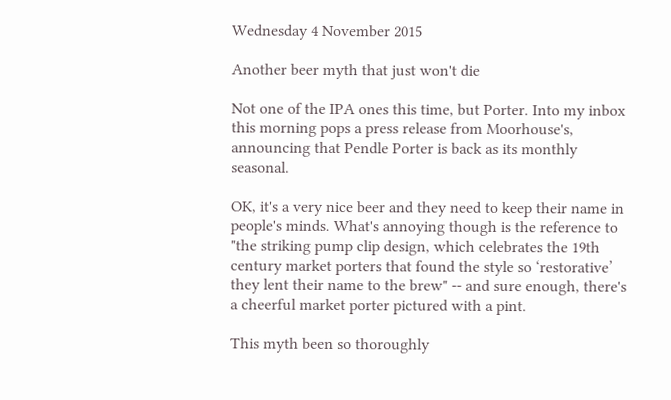Wednesday 4 November 2015

Another beer myth that just won't die

Not one of the IPA ones this time, but Porter. Into my inbox this morning pops a press release from Moorhouse's, announcing that Pendle Porter is back as its monthly seasonal.

OK, it's a very nice beer and they need to keep their name in people's minds. What's annoying though is the reference to "the striking pump clip design, which celebrates the 19th century market porters that found the style so ‘restorative’ they lent their name to the brew" -- and sure enough, there's a cheerful market porter pictured with a pint.

This myth been so thoroughly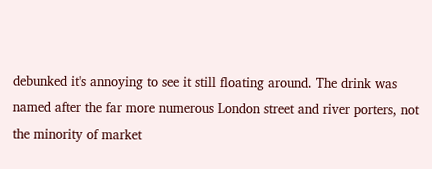debunked it's annoying to see it still floating around. The drink was named after the far more numerous London street and river porters, not the minority of market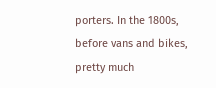porters. In the 1800s, before vans and bikes, pretty much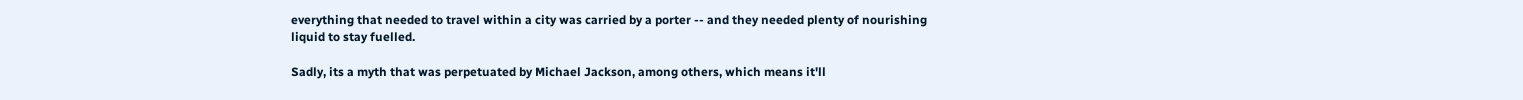everything that needed to travel within a city was carried by a porter -- and they needed plenty of nourishing liquid to stay fuelled.

Sadly, its a myth that was perpetuated by Michael Jackson, among others, which means it'll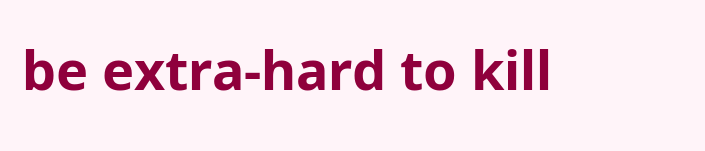be extra-hard to kill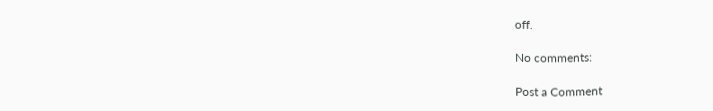off.

No comments:

Post a Comment